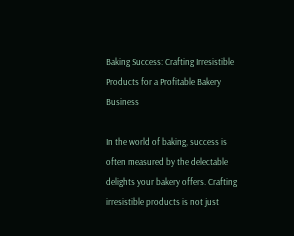Baking Success: Crafting Irresistible Products for a Profitable Bakery Business

In the world of baking, success is often measured by the delectable delights your bakery offers. Crafting irresistible products is not just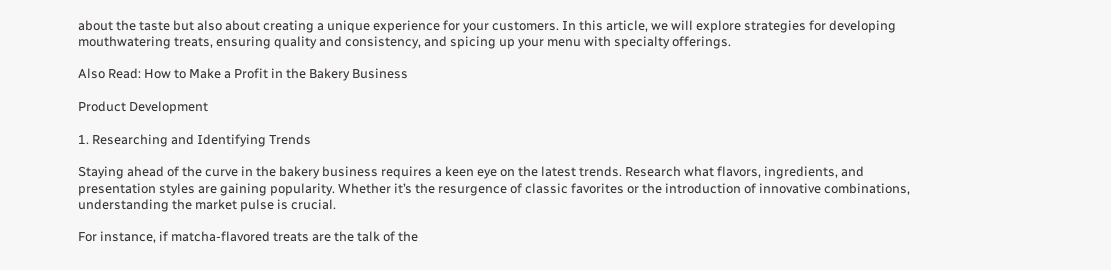about the taste but also about creating a unique experience for your customers. In this article, we will explore strategies for developing mouthwatering treats, ensuring quality and consistency, and spicing up your menu with specialty offerings.

Also Read: How to Make a Profit in the Bakery Business

Product Development

1. Researching and Identifying Trends

Staying ahead of the curve in the bakery business requires a keen eye on the latest trends. Research what flavors, ingredients, and presentation styles are gaining popularity. Whether it’s the resurgence of classic favorites or the introduction of innovative combinations, understanding the market pulse is crucial.

For instance, if matcha-flavored treats are the talk of the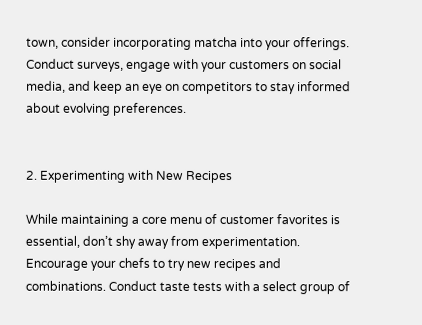town, consider incorporating matcha into your offerings. Conduct surveys, engage with your customers on social media, and keep an eye on competitors to stay informed about evolving preferences.


2. Experimenting with New Recipes

While maintaining a core menu of customer favorites is essential, don’t shy away from experimentation. Encourage your chefs to try new recipes and combinations. Conduct taste tests with a select group of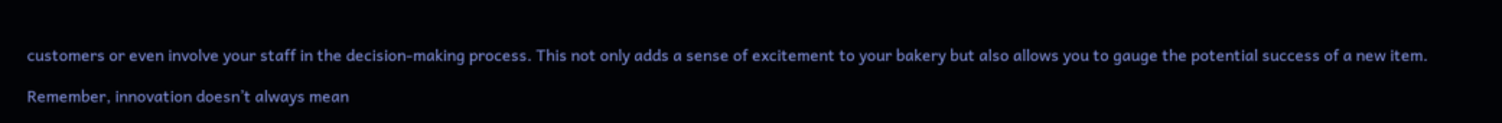customers or even involve your staff in the decision-making process. This not only adds a sense of excitement to your bakery but also allows you to gauge the potential success of a new item.

Remember, innovation doesn’t always mean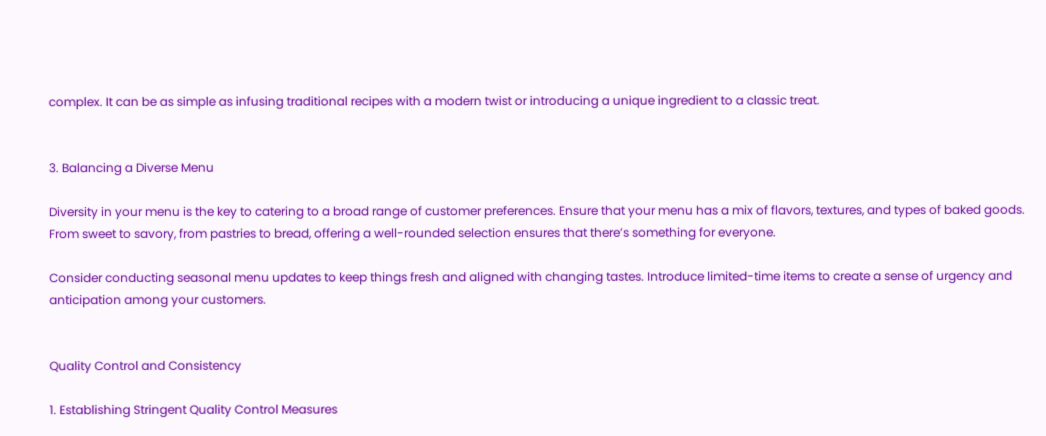complex. It can be as simple as infusing traditional recipes with a modern twist or introducing a unique ingredient to a classic treat.


3. Balancing a Diverse Menu

Diversity in your menu is the key to catering to a broad range of customer preferences. Ensure that your menu has a mix of flavors, textures, and types of baked goods. From sweet to savory, from pastries to bread, offering a well-rounded selection ensures that there’s something for everyone.

Consider conducting seasonal menu updates to keep things fresh and aligned with changing tastes. Introduce limited-time items to create a sense of urgency and anticipation among your customers.


Quality Control and Consistency

1. Establishing Stringent Quality Control Measures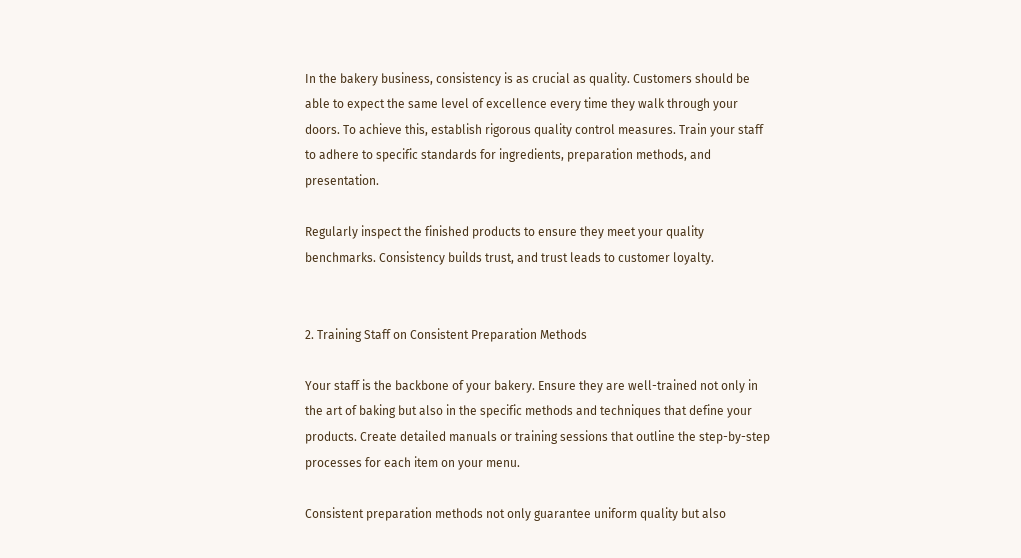In the bakery business, consistency is as crucial as quality. Customers should be able to expect the same level of excellence every time they walk through your doors. To achieve this, establish rigorous quality control measures. Train your staff to adhere to specific standards for ingredients, preparation methods, and presentation.

Regularly inspect the finished products to ensure they meet your quality benchmarks. Consistency builds trust, and trust leads to customer loyalty.


2. Training Staff on Consistent Preparation Methods

Your staff is the backbone of your bakery. Ensure they are well-trained not only in the art of baking but also in the specific methods and techniques that define your products. Create detailed manuals or training sessions that outline the step-by-step processes for each item on your menu.

Consistent preparation methods not only guarantee uniform quality but also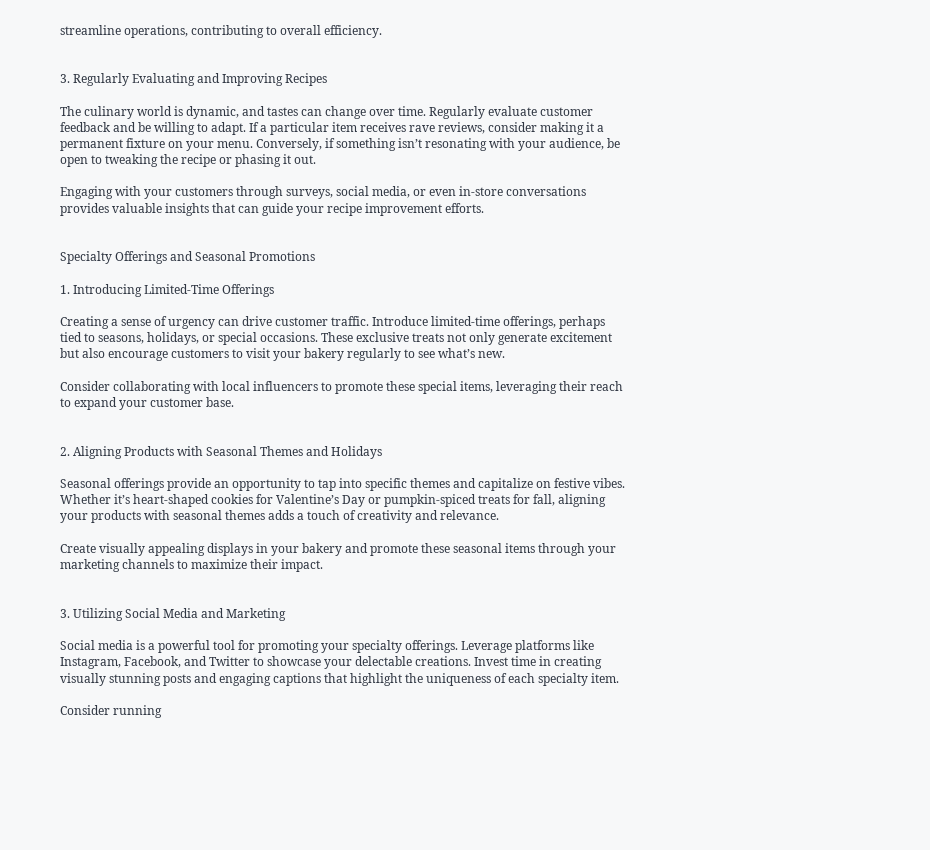streamline operations, contributing to overall efficiency.


3. Regularly Evaluating and Improving Recipes

The culinary world is dynamic, and tastes can change over time. Regularly evaluate customer feedback and be willing to adapt. If a particular item receives rave reviews, consider making it a permanent fixture on your menu. Conversely, if something isn’t resonating with your audience, be open to tweaking the recipe or phasing it out.

Engaging with your customers through surveys, social media, or even in-store conversations provides valuable insights that can guide your recipe improvement efforts.


Specialty Offerings and Seasonal Promotions

1. Introducing Limited-Time Offerings

Creating a sense of urgency can drive customer traffic. Introduce limited-time offerings, perhaps tied to seasons, holidays, or special occasions. These exclusive treats not only generate excitement but also encourage customers to visit your bakery regularly to see what’s new.

Consider collaborating with local influencers to promote these special items, leveraging their reach to expand your customer base.


2. Aligning Products with Seasonal Themes and Holidays

Seasonal offerings provide an opportunity to tap into specific themes and capitalize on festive vibes. Whether it’s heart-shaped cookies for Valentine’s Day or pumpkin-spiced treats for fall, aligning your products with seasonal themes adds a touch of creativity and relevance.

Create visually appealing displays in your bakery and promote these seasonal items through your marketing channels to maximize their impact.


3. Utilizing Social Media and Marketing

Social media is a powerful tool for promoting your specialty offerings. Leverage platforms like Instagram, Facebook, and Twitter to showcase your delectable creations. Invest time in creating visually stunning posts and engaging captions that highlight the uniqueness of each specialty item.

Consider running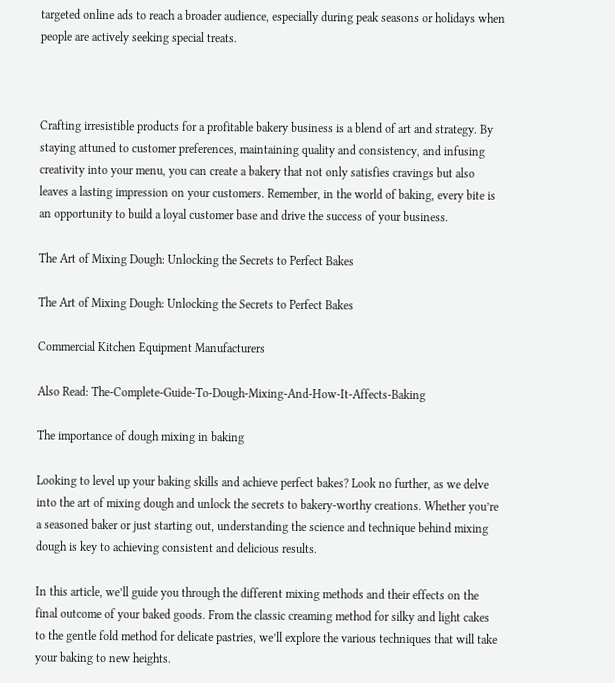targeted online ads to reach a broader audience, especially during peak seasons or holidays when people are actively seeking special treats.



Crafting irresistible products for a profitable bakery business is a blend of art and strategy. By staying attuned to customer preferences, maintaining quality and consistency, and infusing creativity into your menu, you can create a bakery that not only satisfies cravings but also leaves a lasting impression on your customers. Remember, in the world of baking, every bite is an opportunity to build a loyal customer base and drive the success of your business.

The Art of Mixing Dough: Unlocking the Secrets to Perfect Bakes

The Art of Mixing Dough: Unlocking the Secrets to Perfect Bakes

Commercial Kitchen Equipment Manufacturers

Also Read: The-Complete-Guide-To-Dough-Mixing-And-How-It-Affects-Baking

The importance of dough mixing in baking

Looking to level up your baking skills and achieve perfect bakes? Look no further, as we delve into the art of mixing dough and unlock the secrets to bakery-worthy creations. Whether you’re a seasoned baker or just starting out, understanding the science and technique behind mixing dough is key to achieving consistent and delicious results.

In this article, we’ll guide you through the different mixing methods and their effects on the final outcome of your baked goods. From the classic creaming method for silky and light cakes to the gentle fold method for delicate pastries, we’ll explore the various techniques that will take your baking to new heights.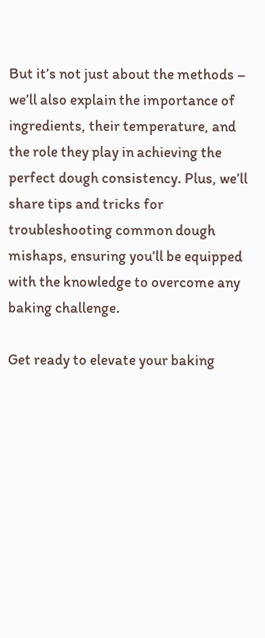But it’s not just about the methods – we’ll also explain the importance of ingredients, their temperature, and the role they play in achieving the perfect dough consistency. Plus, we’ll share tips and tricks for troubleshooting common dough mishaps, ensuring you’ll be equipped with the knowledge to overcome any baking challenge.

Get ready to elevate your baking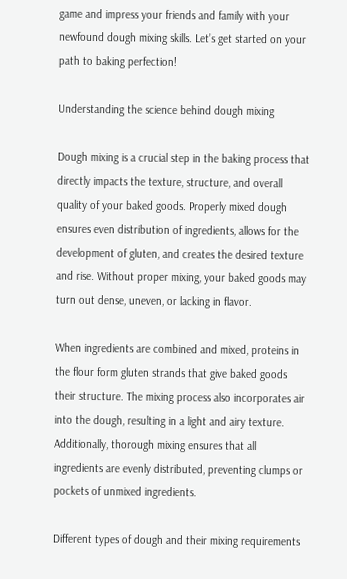game and impress your friends and family with your newfound dough mixing skills. Let’s get started on your path to baking perfection!

Understanding the science behind dough mixing

Dough mixing is a crucial step in the baking process that directly impacts the texture, structure, and overall quality of your baked goods. Properly mixed dough ensures even distribution of ingredients, allows for the development of gluten, and creates the desired texture and rise. Without proper mixing, your baked goods may turn out dense, uneven, or lacking in flavor.

When ingredients are combined and mixed, proteins in the flour form gluten strands that give baked goods their structure. The mixing process also incorporates air into the dough, resulting in a light and airy texture. Additionally, thorough mixing ensures that all ingredients are evenly distributed, preventing clumps or pockets of unmixed ingredients.

Different types of dough and their mixing requirements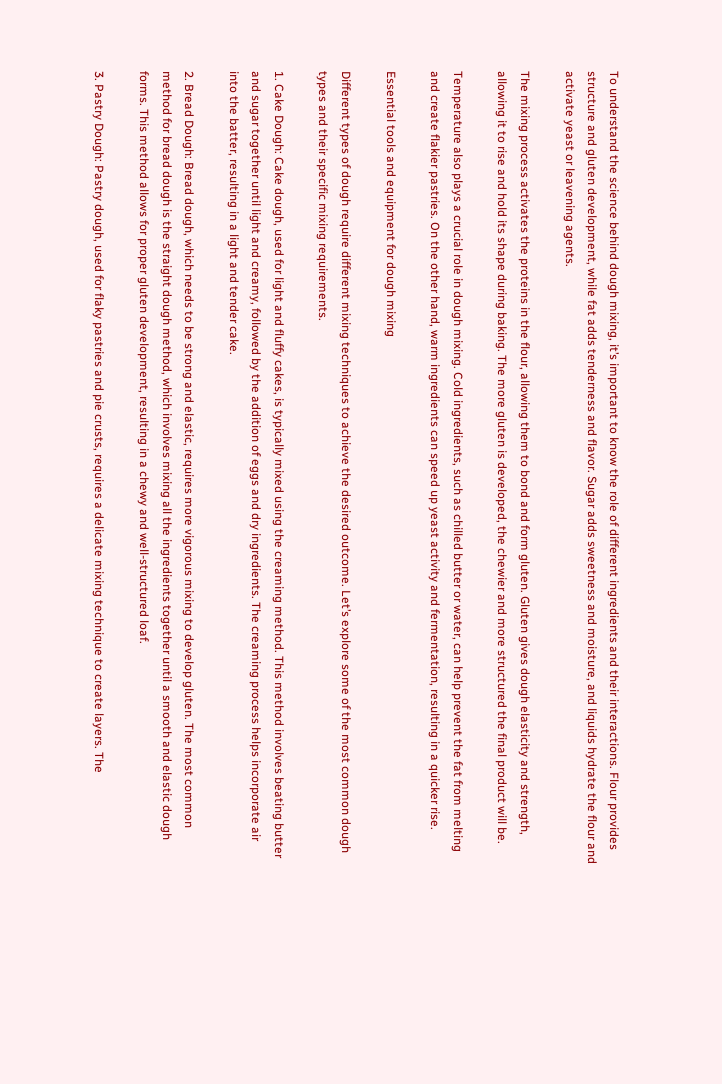To understand the science behind dough mixing, it’s important to know the role of different ingredients and their interactions. Flour provides structure and gluten development, while fat adds tenderness and flavor. Sugar adds sweetness and moisture, and liquids hydrate the flour and activate yeast or leavening agents.

The mixing process activates the proteins in the flour, allowing them to bond and form gluten. Gluten gives dough elasticity and strength, allowing it to rise and hold its shape during baking. The more gluten is developed, the chewier and more structured the final product will be.

Temperature also plays a crucial role in dough mixing. Cold ingredients, such as chilled butter or water, can help prevent the fat from melting and create flakier pastries. On the other hand, warm ingredients can speed up yeast activity and fermentation, resulting in a quicker rise.

Essential tools and equipment for dough mixing

Different types of dough require different mixing techniques to achieve the desired outcome. Let’s explore some of the most common dough types and their specific mixing requirements.

1. Cake Dough: Cake dough, used for light and fluffy cakes, is typically mixed using the creaming method. This method involves beating butter and sugar together until light and creamy, followed by the addition of eggs and dry ingredients. The creaming process helps incorporate air into the batter, resulting in a light and tender cake.

2. Bread Dough: Bread dough, which needs to be strong and elastic, requires more vigorous mixing to develop gluten. The most common method for bread dough is the straight dough method, which involves mixing all the ingredients together until a smooth and elastic dough forms. This method allows for proper gluten development, resulting in a chewy and well-structured loaf.

3. Pastry Dough: Pastry dough, used for flaky pastries and pie crusts, requires a delicate mixing technique to create layers. The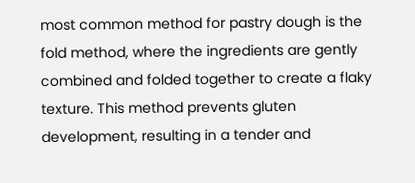most common method for pastry dough is the fold method, where the ingredients are gently combined and folded together to create a flaky texture. This method prevents gluten development, resulting in a tender and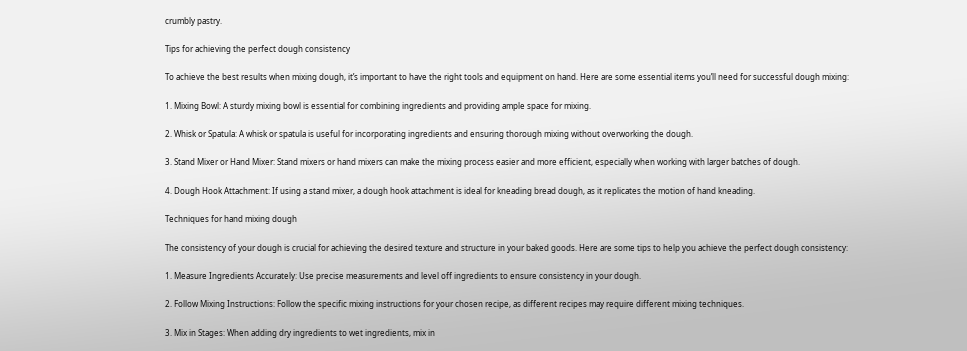crumbly pastry.

Tips for achieving the perfect dough consistency

To achieve the best results when mixing dough, it’s important to have the right tools and equipment on hand. Here are some essential items you’ll need for successful dough mixing:

1. Mixing Bowl: A sturdy mixing bowl is essential for combining ingredients and providing ample space for mixing.

2. Whisk or Spatula: A whisk or spatula is useful for incorporating ingredients and ensuring thorough mixing without overworking the dough.

3. Stand Mixer or Hand Mixer: Stand mixers or hand mixers can make the mixing process easier and more efficient, especially when working with larger batches of dough.

4. Dough Hook Attachment: If using a stand mixer, a dough hook attachment is ideal for kneading bread dough, as it replicates the motion of hand kneading.

Techniques for hand mixing dough

The consistency of your dough is crucial for achieving the desired texture and structure in your baked goods. Here are some tips to help you achieve the perfect dough consistency:

1. Measure Ingredients Accurately: Use precise measurements and level off ingredients to ensure consistency in your dough.

2. Follow Mixing Instructions: Follow the specific mixing instructions for your chosen recipe, as different recipes may require different mixing techniques.

3. Mix in Stages: When adding dry ingredients to wet ingredients, mix in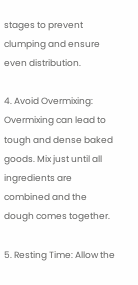stages to prevent clumping and ensure even distribution.

4. Avoid Overmixing: Overmixing can lead to tough and dense baked goods. Mix just until all ingredients are combined and the dough comes together.

5. Resting Time: Allow the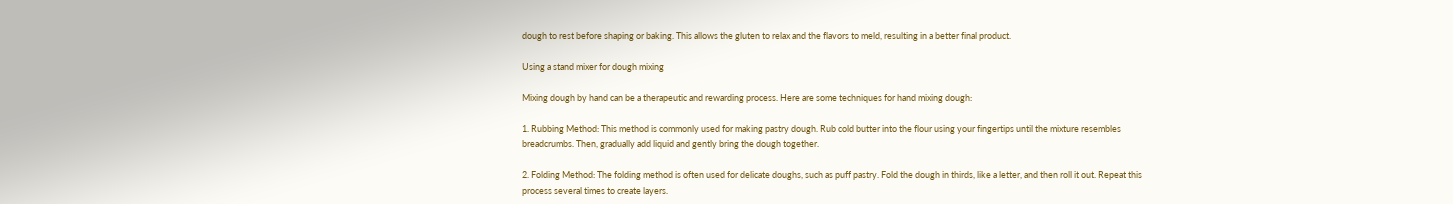dough to rest before shaping or baking. This allows the gluten to relax and the flavors to meld, resulting in a better final product.

Using a stand mixer for dough mixing

Mixing dough by hand can be a therapeutic and rewarding process. Here are some techniques for hand mixing dough:

1. Rubbing Method: This method is commonly used for making pastry dough. Rub cold butter into the flour using your fingertips until the mixture resembles breadcrumbs. Then, gradually add liquid and gently bring the dough together.

2. Folding Method: The folding method is often used for delicate doughs, such as puff pastry. Fold the dough in thirds, like a letter, and then roll it out. Repeat this process several times to create layers.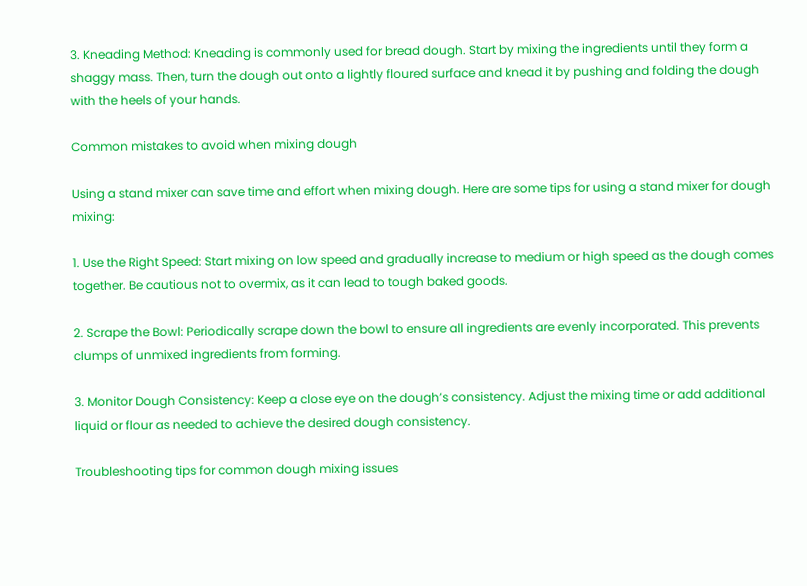3. Kneading Method: Kneading is commonly used for bread dough. Start by mixing the ingredients until they form a shaggy mass. Then, turn the dough out onto a lightly floured surface and knead it by pushing and folding the dough with the heels of your hands.

Common mistakes to avoid when mixing dough

Using a stand mixer can save time and effort when mixing dough. Here are some tips for using a stand mixer for dough mixing:

1. Use the Right Speed: Start mixing on low speed and gradually increase to medium or high speed as the dough comes together. Be cautious not to overmix, as it can lead to tough baked goods.

2. Scrape the Bowl: Periodically scrape down the bowl to ensure all ingredients are evenly incorporated. This prevents clumps of unmixed ingredients from forming.

3. Monitor Dough Consistency: Keep a close eye on the dough’s consistency. Adjust the mixing time or add additional liquid or flour as needed to achieve the desired dough consistency.

Troubleshooting tips for common dough mixing issues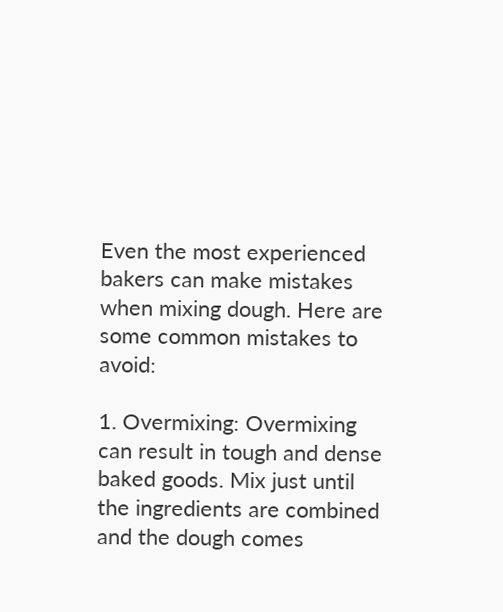Even the most experienced bakers can make mistakes when mixing dough. Here are some common mistakes to avoid:

1. Overmixing: Overmixing can result in tough and dense baked goods. Mix just until the ingredients are combined and the dough comes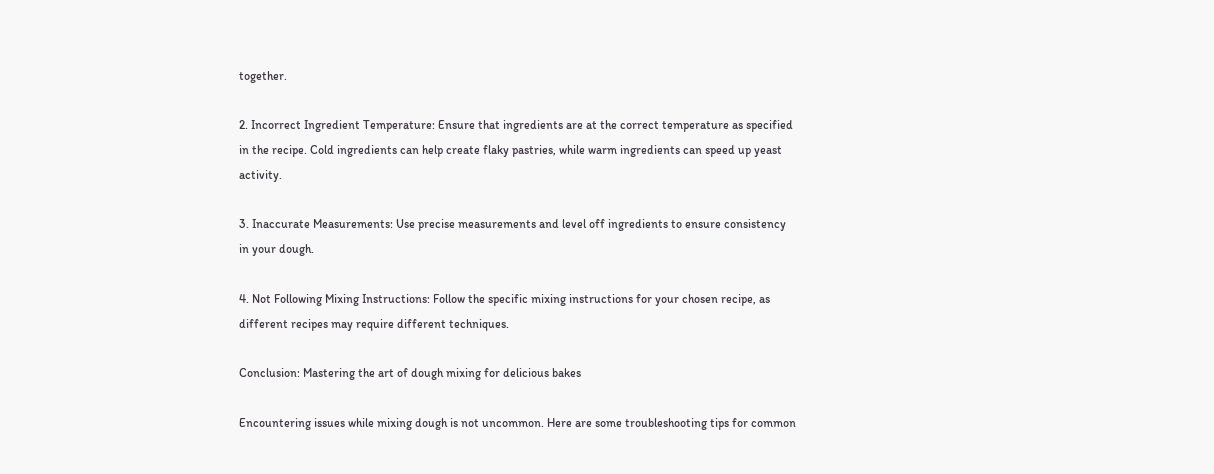together.

2. Incorrect Ingredient Temperature: Ensure that ingredients are at the correct temperature as specified in the recipe. Cold ingredients can help create flaky pastries, while warm ingredients can speed up yeast activity.

3. Inaccurate Measurements: Use precise measurements and level off ingredients to ensure consistency in your dough.

4. Not Following Mixing Instructions: Follow the specific mixing instructions for your chosen recipe, as different recipes may require different techniques.

Conclusion: Mastering the art of dough mixing for delicious bakes

Encountering issues while mixing dough is not uncommon. Here are some troubleshooting tips for common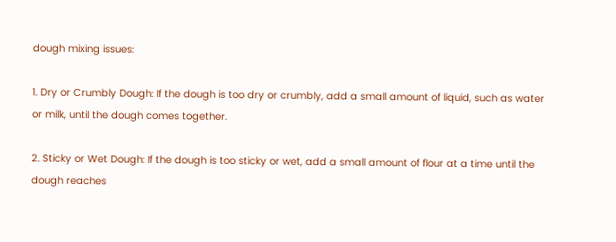dough mixing issues:

1. Dry or Crumbly Dough: If the dough is too dry or crumbly, add a small amount of liquid, such as water or milk, until the dough comes together.

2. Sticky or Wet Dough: If the dough is too sticky or wet, add a small amount of flour at a time until the dough reaches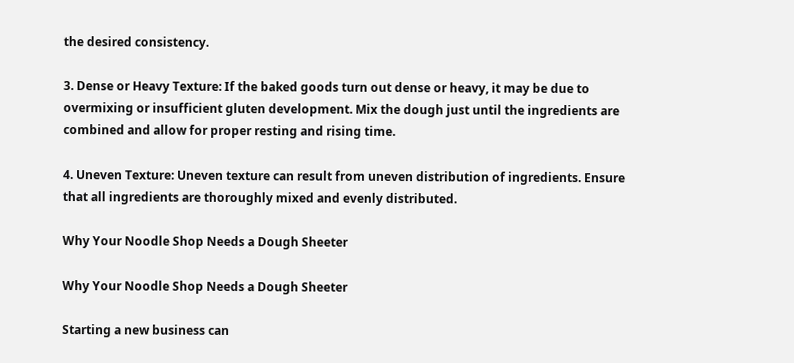the desired consistency.

3. Dense or Heavy Texture: If the baked goods turn out dense or heavy, it may be due to overmixing or insufficient gluten development. Mix the dough just until the ingredients are combined and allow for proper resting and rising time.

4. Uneven Texture: Uneven texture can result from uneven distribution of ingredients. Ensure that all ingredients are thoroughly mixed and evenly distributed.

Why Your Noodle Shop Needs a Dough Sheeter

Why Your Noodle Shop Needs a Dough Sheeter

Starting a new business can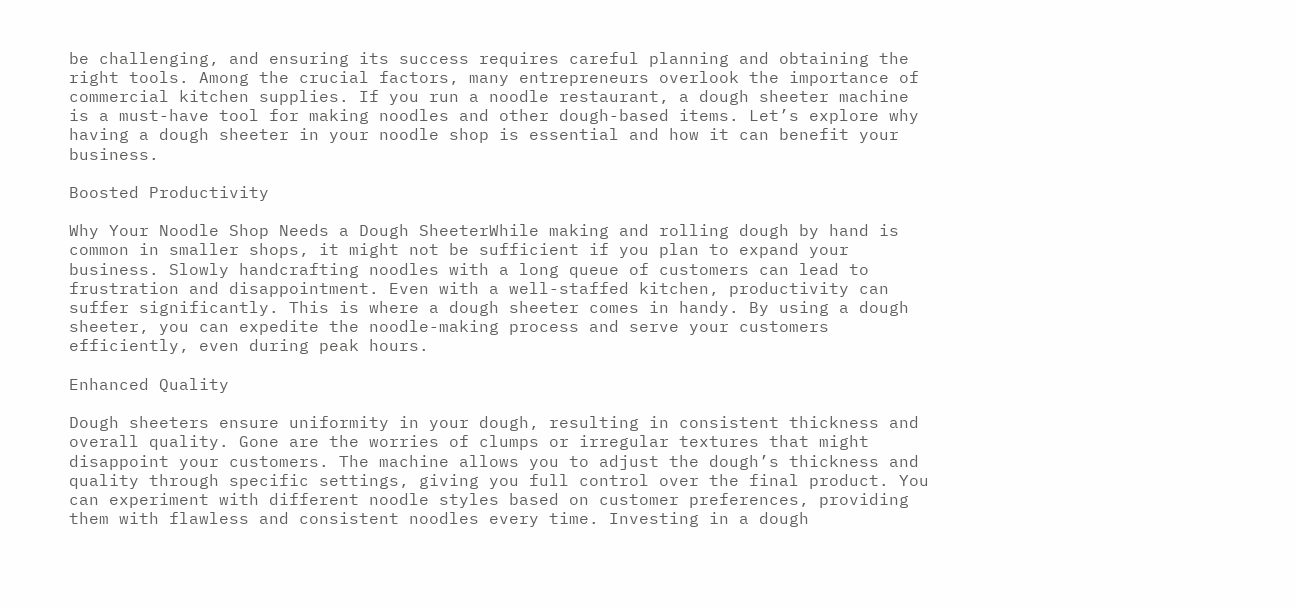be challenging, and ensuring its success requires careful planning and obtaining the right tools. Among the crucial factors, many entrepreneurs overlook the importance of commercial kitchen supplies. If you run a noodle restaurant, a dough sheeter machine is a must-have tool for making noodles and other dough-based items. Let’s explore why having a dough sheeter in your noodle shop is essential and how it can benefit your business.

Boosted Productivity

Why Your Noodle Shop Needs a Dough SheeterWhile making and rolling dough by hand is common in smaller shops, it might not be sufficient if you plan to expand your business. Slowly handcrafting noodles with a long queue of customers can lead to frustration and disappointment. Even with a well-staffed kitchen, productivity can suffer significantly. This is where a dough sheeter comes in handy. By using a dough sheeter, you can expedite the noodle-making process and serve your customers efficiently, even during peak hours.

Enhanced Quality

Dough sheeters ensure uniformity in your dough, resulting in consistent thickness and overall quality. Gone are the worries of clumps or irregular textures that might disappoint your customers. The machine allows you to adjust the dough’s thickness and quality through specific settings, giving you full control over the final product. You can experiment with different noodle styles based on customer preferences, providing them with flawless and consistent noodles every time. Investing in a dough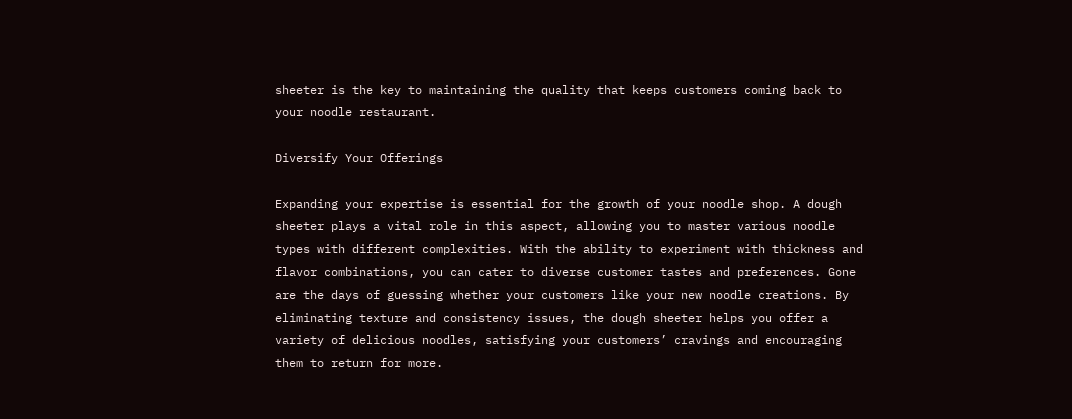sheeter is the key to maintaining the quality that keeps customers coming back to your noodle restaurant.

Diversify Your Offerings

Expanding your expertise is essential for the growth of your noodle shop. A dough sheeter plays a vital role in this aspect, allowing you to master various noodle types with different complexities. With the ability to experiment with thickness and flavor combinations, you can cater to diverse customer tastes and preferences. Gone are the days of guessing whether your customers like your new noodle creations. By eliminating texture and consistency issues, the dough sheeter helps you offer a variety of delicious noodles, satisfying your customers’ cravings and encouraging them to return for more.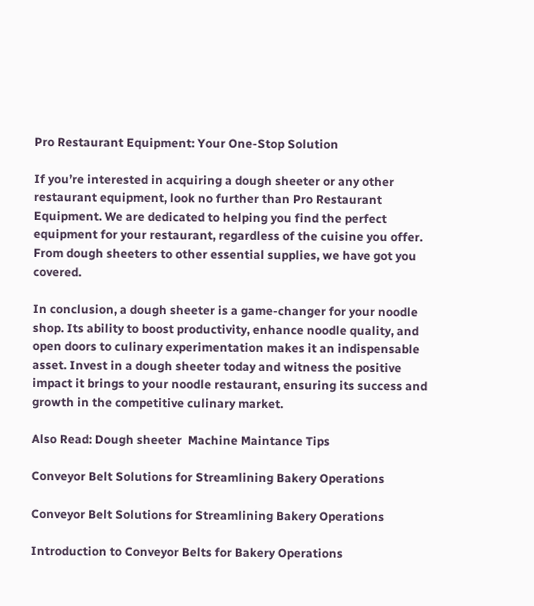Pro Restaurant Equipment: Your One-Stop Solution

If you’re interested in acquiring a dough sheeter or any other restaurant equipment, look no further than Pro Restaurant Equipment. We are dedicated to helping you find the perfect equipment for your restaurant, regardless of the cuisine you offer. From dough sheeters to other essential supplies, we have got you covered.

In conclusion, a dough sheeter is a game-changer for your noodle shop. Its ability to boost productivity, enhance noodle quality, and open doors to culinary experimentation makes it an indispensable asset. Invest in a dough sheeter today and witness the positive impact it brings to your noodle restaurant, ensuring its success and growth in the competitive culinary market.

Also Read: Dough sheeter  Machine Maintance Tips

Conveyor Belt Solutions for Streamlining Bakery Operations

Conveyor Belt Solutions for Streamlining Bakery Operations

Introduction to Conveyor Belts for Bakery Operations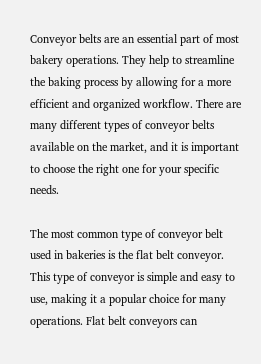Conveyor belts are an essential part of most bakery operations. They help to streamline the baking process by allowing for a more efficient and organized workflow. There are many different types of conveyor belts available on the market, and it is important to choose the right one for your specific needs.

The most common type of conveyor belt used in bakeries is the flat belt conveyor. This type of conveyor is simple and easy to use, making it a popular choice for many operations. Flat belt conveyors can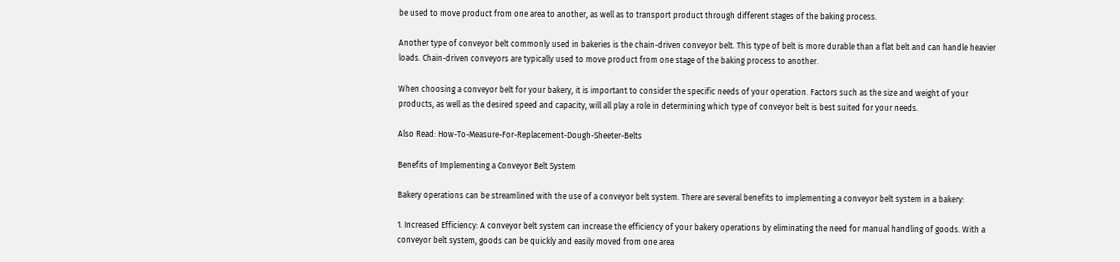be used to move product from one area to another, as well as to transport product through different stages of the baking process.

Another type of conveyor belt commonly used in bakeries is the chain-driven conveyor belt. This type of belt is more durable than a flat belt and can handle heavier loads. Chain-driven conveyors are typically used to move product from one stage of the baking process to another.

When choosing a conveyor belt for your bakery, it is important to consider the specific needs of your operation. Factors such as the size and weight of your products, as well as the desired speed and capacity, will all play a role in determining which type of conveyor belt is best suited for your needs.

Also Read: How-To-Measure-For-Replacement-Dough-Sheeter-Belts

Benefits of Implementing a Conveyor Belt System

Bakery operations can be streamlined with the use of a conveyor belt system. There are several benefits to implementing a conveyor belt system in a bakery:

1. Increased Efficiency: A conveyor belt system can increase the efficiency of your bakery operations by eliminating the need for manual handling of goods. With a conveyor belt system, goods can be quickly and easily moved from one area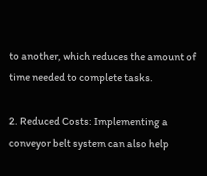to another, which reduces the amount of time needed to complete tasks.

2. Reduced Costs: Implementing a conveyor belt system can also help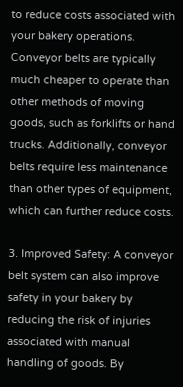to reduce costs associated with your bakery operations. Conveyor belts are typically much cheaper to operate than other methods of moving goods, such as forklifts or hand trucks. Additionally, conveyor belts require less maintenance than other types of equipment, which can further reduce costs.

3. Improved Safety: A conveyor belt system can also improve safety in your bakery by reducing the risk of injuries associated with manual handling of goods. By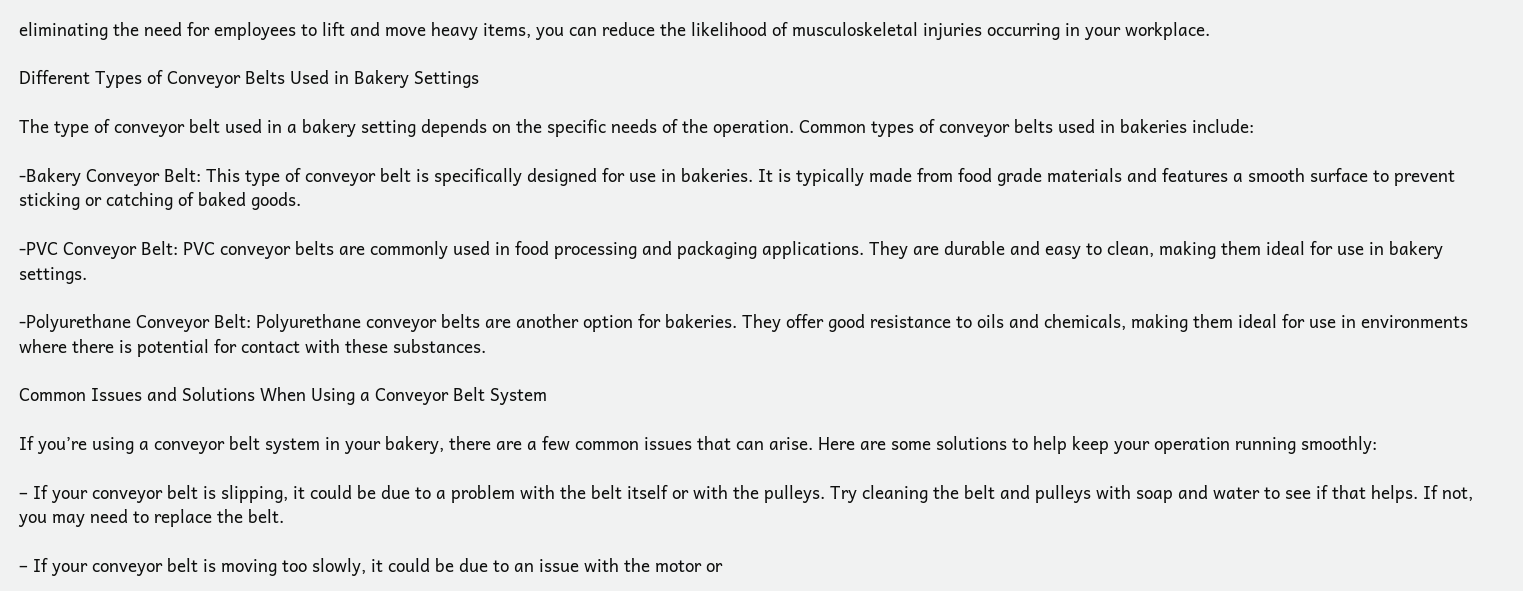eliminating the need for employees to lift and move heavy items, you can reduce the likelihood of musculoskeletal injuries occurring in your workplace.

Different Types of Conveyor Belts Used in Bakery Settings

The type of conveyor belt used in a bakery setting depends on the specific needs of the operation. Common types of conveyor belts used in bakeries include:

-Bakery Conveyor Belt: This type of conveyor belt is specifically designed for use in bakeries. It is typically made from food grade materials and features a smooth surface to prevent sticking or catching of baked goods.

-PVC Conveyor Belt: PVC conveyor belts are commonly used in food processing and packaging applications. They are durable and easy to clean, making them ideal for use in bakery settings.

-Polyurethane Conveyor Belt: Polyurethane conveyor belts are another option for bakeries. They offer good resistance to oils and chemicals, making them ideal for use in environments where there is potential for contact with these substances.

Common Issues and Solutions When Using a Conveyor Belt System

If you’re using a conveyor belt system in your bakery, there are a few common issues that can arise. Here are some solutions to help keep your operation running smoothly:

– If your conveyor belt is slipping, it could be due to a problem with the belt itself or with the pulleys. Try cleaning the belt and pulleys with soap and water to see if that helps. If not, you may need to replace the belt.

– If your conveyor belt is moving too slowly, it could be due to an issue with the motor or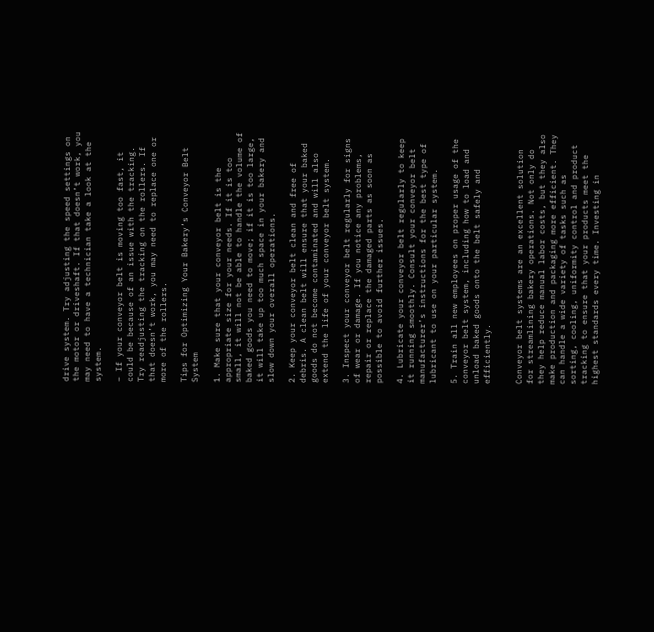drive system. Try adjusting the speed settings on the motor or driveshaft. If that doesn’t work, you may need to have a technician take a look at the system.

– If your conveyor belt is moving too fast, it could be because of an issue with the tracking. Try readjusting the tracking on the rollers. If that doesn’t work, you may need to replace one or more of the rollers.

Tips for Optimizing Your Bakery’s Conveyor Belt System

1. Make sure that your conveyor belt is the appropriate size for your needs. If it is too small, it will not be able to handle the volume of baked goods you need to move; if it is too large, it will take up too much space in your bakery and slow down your overall operations.

2. Keep your conveyor belt clean and free of debris. A clean belt will ensure that your baked goods do not become contaminated and will also extend the life of your conveyor belt system.

3. Inspect your conveyor belt regularly for signs of wear or damage. If you notice any problems, repair or replace the damaged parts as soon as possible to avoid further issues.

4. Lubricate your conveyor belt regularly to keep it running smoothly. Consult your conveyor belt manufacturer’s instructions for the best type of lubricant to use on your particular system.

5. Train all new employees on proper usage of the conveyor belt system, including how to load and unload baked goods onto the belt safely and efficiently.


Conveyor belt systems are an excellent solution for streamlining bakery operations. Not only do they help reduce manual labor costs, but they also make production and packaging more efficient. They can handle a wide variety of tasks such as sorting, cooling, uniformity control and product tracking to ensure that your products meet the highest standards every time. Investing in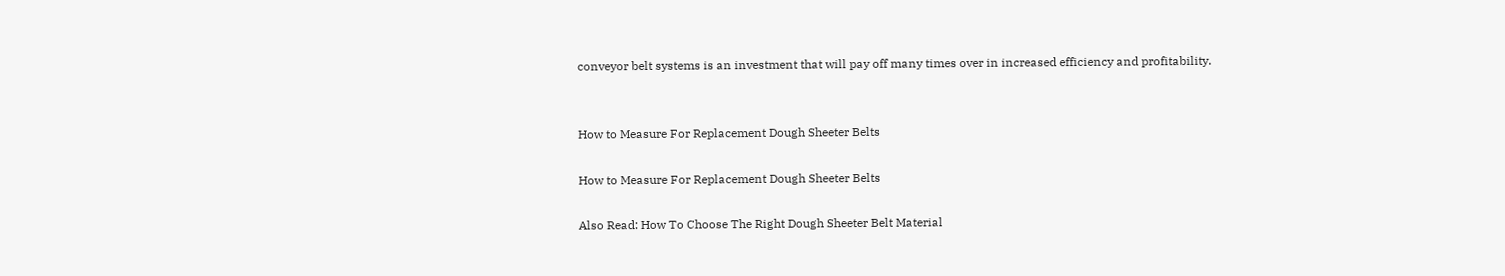conveyor belt systems is an investment that will pay off many times over in increased efficiency and profitability.


How to Measure For Replacement Dough Sheeter Belts

How to Measure For Replacement Dough Sheeter Belts

Also Read: How To Choose The Right Dough Sheeter Belt Material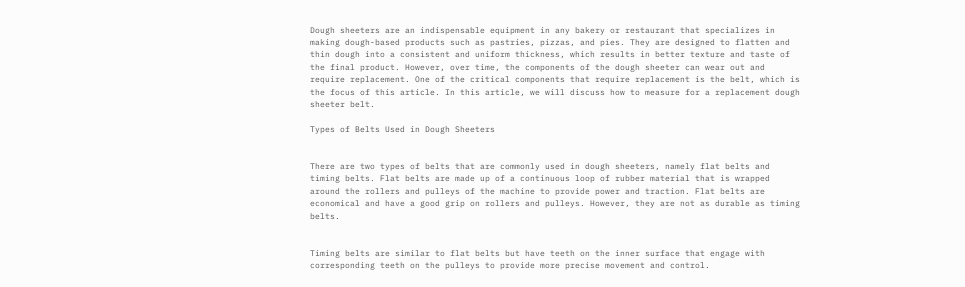Dough sheeters are an indispensable equipment in any bakery or restaurant that specializes in making dough-based products such as pastries, pizzas, and pies. They are designed to flatten and thin dough into a consistent and uniform thickness, which results in better texture and taste of the final product. However, over time, the components of the dough sheeter can wear out and require replacement. One of the critical components that require replacement is the belt, which is the focus of this article. In this article, we will discuss how to measure for a replacement dough sheeter belt.

Types of Belts Used in Dough Sheeters


There are two types of belts that are commonly used in dough sheeters, namely flat belts and timing belts. Flat belts are made up of a continuous loop of rubber material that is wrapped around the rollers and pulleys of the machine to provide power and traction. Flat belts are economical and have a good grip on rollers and pulleys. However, they are not as durable as timing belts.


Timing belts are similar to flat belts but have teeth on the inner surface that engage with corresponding teeth on the pulleys to provide more precise movement and control.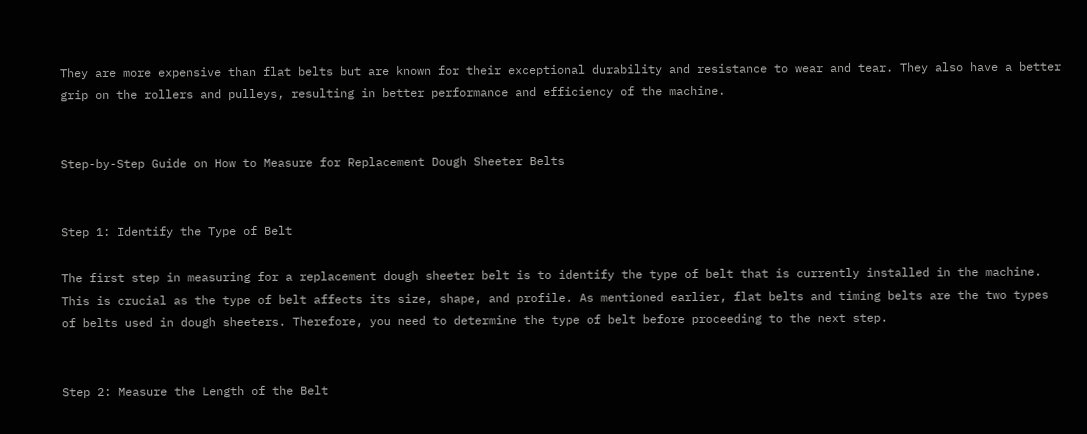They are more expensive than flat belts but are known for their exceptional durability and resistance to wear and tear. They also have a better grip on the rollers and pulleys, resulting in better performance and efficiency of the machine.


Step-by-Step Guide on How to Measure for Replacement Dough Sheeter Belts


Step 1: Identify the Type of Belt

The first step in measuring for a replacement dough sheeter belt is to identify the type of belt that is currently installed in the machine. This is crucial as the type of belt affects its size, shape, and profile. As mentioned earlier, flat belts and timing belts are the two types of belts used in dough sheeters. Therefore, you need to determine the type of belt before proceeding to the next step.


Step 2: Measure the Length of the Belt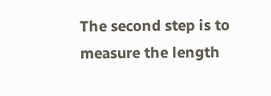The second step is to measure the length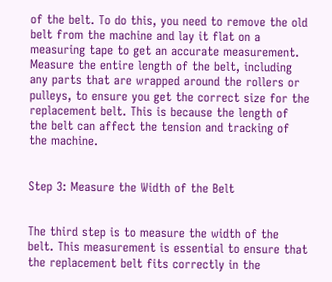of the belt. To do this, you need to remove the old belt from the machine and lay it flat on a measuring tape to get an accurate measurement. Measure the entire length of the belt, including any parts that are wrapped around the rollers or pulleys, to ensure you get the correct size for the replacement belt. This is because the length of the belt can affect the tension and tracking of the machine.


Step 3: Measure the Width of the Belt


The third step is to measure the width of the belt. This measurement is essential to ensure that the replacement belt fits correctly in the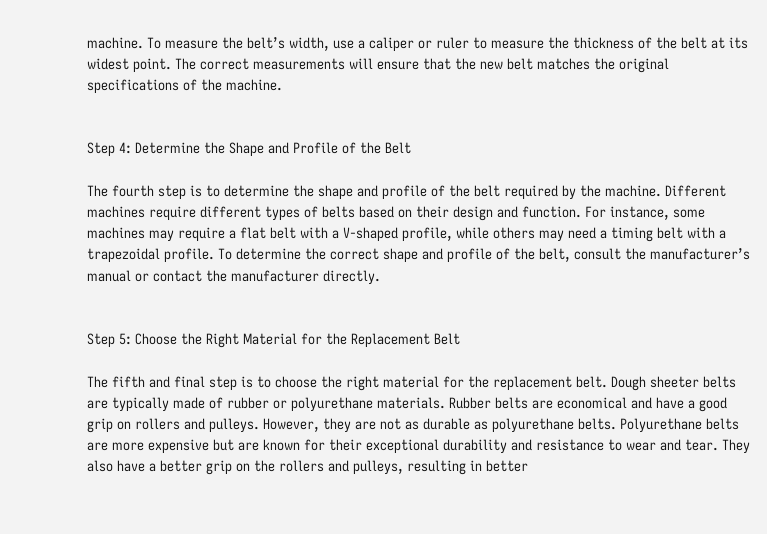machine. To measure the belt’s width, use a caliper or ruler to measure the thickness of the belt at its widest point. The correct measurements will ensure that the new belt matches the original specifications of the machine.


Step 4: Determine the Shape and Profile of the Belt

The fourth step is to determine the shape and profile of the belt required by the machine. Different machines require different types of belts based on their design and function. For instance, some machines may require a flat belt with a V-shaped profile, while others may need a timing belt with a trapezoidal profile. To determine the correct shape and profile of the belt, consult the manufacturer’s manual or contact the manufacturer directly.


Step 5: Choose the Right Material for the Replacement Belt

The fifth and final step is to choose the right material for the replacement belt. Dough sheeter belts are typically made of rubber or polyurethane materials. Rubber belts are economical and have a good grip on rollers and pulleys. However, they are not as durable as polyurethane belts. Polyurethane belts are more expensive but are known for their exceptional durability and resistance to wear and tear. They also have a better grip on the rollers and pulleys, resulting in better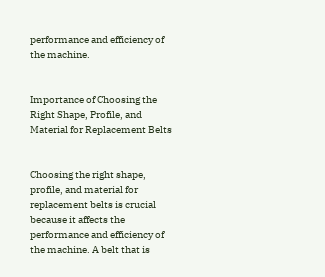performance and efficiency of the machine.


Importance of Choosing the Right Shape, Profile, and Material for Replacement Belts


Choosing the right shape, profile, and material for replacement belts is crucial because it affects the performance and efficiency of the machine. A belt that is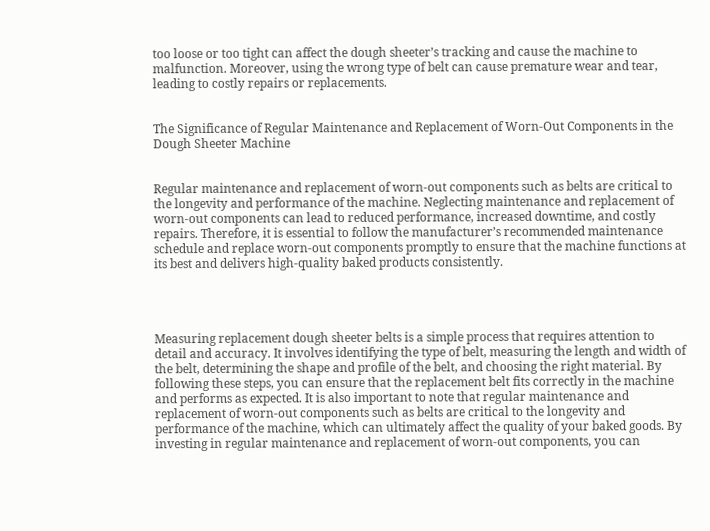too loose or too tight can affect the dough sheeter’s tracking and cause the machine to malfunction. Moreover, using the wrong type of belt can cause premature wear and tear, leading to costly repairs or replacements.


The Significance of Regular Maintenance and Replacement of Worn-Out Components in the Dough Sheeter Machine


Regular maintenance and replacement of worn-out components such as belts are critical to the longevity and performance of the machine. Neglecting maintenance and replacement of worn-out components can lead to reduced performance, increased downtime, and costly repairs. Therefore, it is essential to follow the manufacturer’s recommended maintenance schedule and replace worn-out components promptly to ensure that the machine functions at its best and delivers high-quality baked products consistently.




Measuring replacement dough sheeter belts is a simple process that requires attention to detail and accuracy. It involves identifying the type of belt, measuring the length and width of the belt, determining the shape and profile of the belt, and choosing the right material. By following these steps, you can ensure that the replacement belt fits correctly in the machine and performs as expected. It is also important to note that regular maintenance and replacement of worn-out components such as belts are critical to the longevity and performance of the machine, which can ultimately affect the quality of your baked goods. By investing in regular maintenance and replacement of worn-out components, you can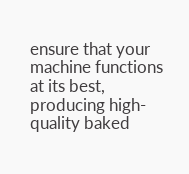ensure that your machine functions at its best, producing high-quality baked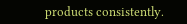products consistently.